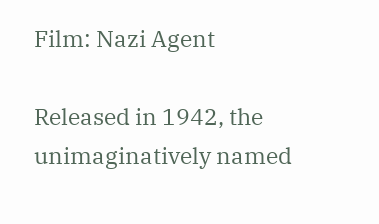Film: Nazi Agent

Released in 1942, the unimaginatively named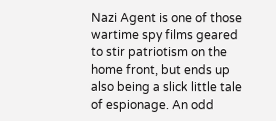Nazi Agent is one of those wartime spy films geared to stir patriotism on the home front, but ends up also being a slick little tale of espionage. An odd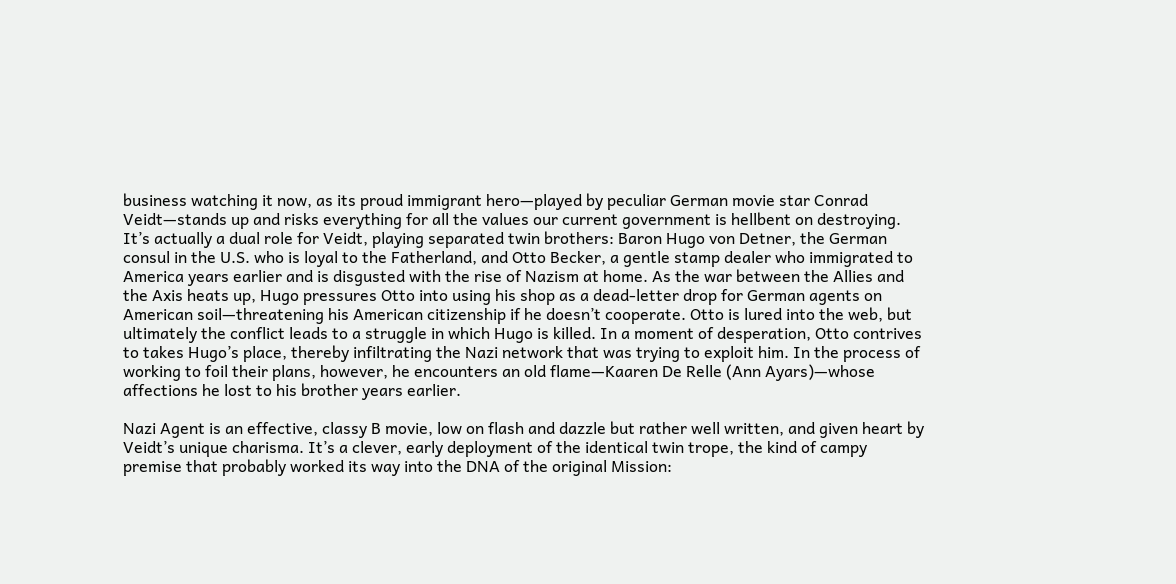business watching it now, as its proud immigrant hero—played by peculiar German movie star Conrad Veidt—stands up and risks everything for all the values our current government is hellbent on destroying. It’s actually a dual role for Veidt, playing separated twin brothers: Baron Hugo von Detner, the German consul in the U.S. who is loyal to the Fatherland, and Otto Becker, a gentle stamp dealer who immigrated to America years earlier and is disgusted with the rise of Nazism at home. As the war between the Allies and the Axis heats up, Hugo pressures Otto into using his shop as a dead-letter drop for German agents on American soil—threatening his American citizenship if he doesn’t cooperate. Otto is lured into the web, but ultimately the conflict leads to a struggle in which Hugo is killed. In a moment of desperation, Otto contrives to takes Hugo’s place, thereby infiltrating the Nazi network that was trying to exploit him. In the process of working to foil their plans, however, he encounters an old flame—Kaaren De Relle (Ann Ayars)—whose affections he lost to his brother years earlier.

Nazi Agent is an effective, classy B movie, low on flash and dazzle but rather well written, and given heart by Veidt’s unique charisma. It’s a clever, early deployment of the identical twin trope, the kind of campy premise that probably worked its way into the DNA of the original Mission: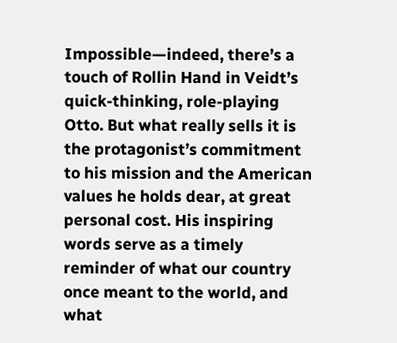Impossible—indeed, there’s a touch of Rollin Hand in Veidt’s quick-thinking, role-playing Otto. But what really sells it is the protagonist’s commitment to his mission and the American values he holds dear, at great personal cost. His inspiring words serve as a timely reminder of what our country once meant to the world, and what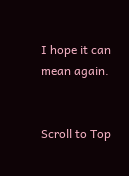I hope it can mean again.


Scroll to Top